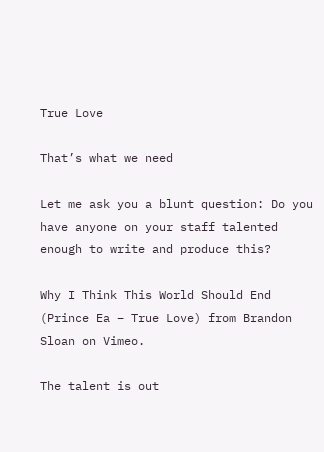True Love

That’s what we need

Let me ask you a blunt question: Do you have anyone on your staff talented enough to write and produce this?

Why I Think This World Should End (Prince Ea – True Love) from Brandon Sloan on Vimeo.

The talent is out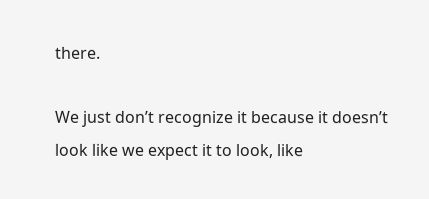there.

We just don’t recognize it because it doesn’t look like we expect it to look, like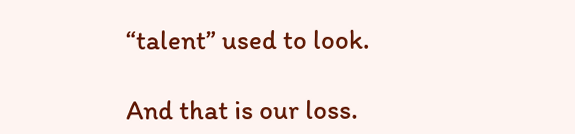“talent” used to look.

And that is our loss.